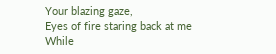Your blazing gaze,
Eyes of fire staring back at me
While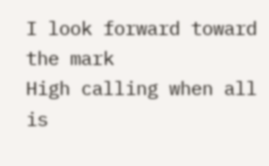I look forward toward the mark
High calling when all is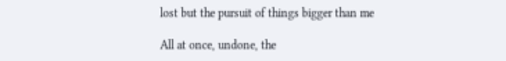lost but the pursuit of things bigger than me

All at once, undone, the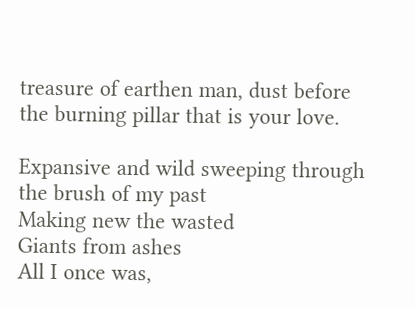treasure of earthen man, dust before the burning pillar that is your love.

Expansive and wild sweeping through the brush of my past
Making new the wasted
Giants from ashes
All I once was,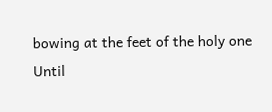bowing at the feet of the holy one
Until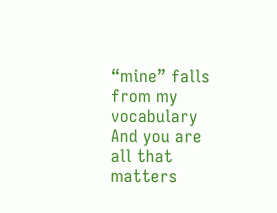“mine” falls from my vocabulary
And you are all that matters